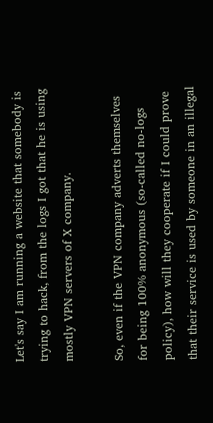Let's say I am running a website that somebody is trying to hack, from the logs I got that he is using mostly VPN servers of X company.

So, even if the VPN company adverts themselves for being 100% anonymous (so-called no-logs policy), how will they cooperate if I could prove that their service is used by someone in an illegal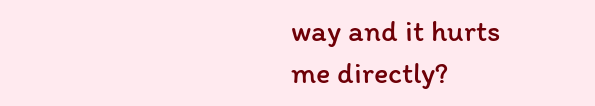way and it hurts me directly?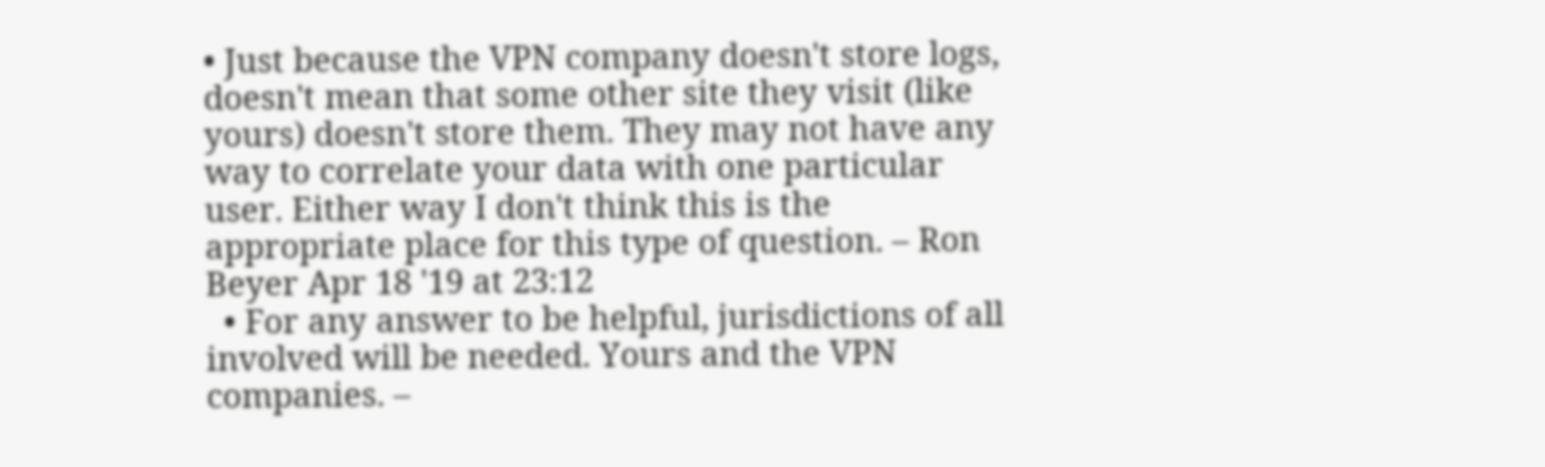• Just because the VPN company doesn't store logs, doesn't mean that some other site they visit (like yours) doesn't store them. They may not have any way to correlate your data with one particular user. Either way I don't think this is the appropriate place for this type of question. – Ron Beyer Apr 18 '19 at 23:12
  • For any answer to be helpful, jurisdictions of all involved will be needed. Yours and the VPN companies. –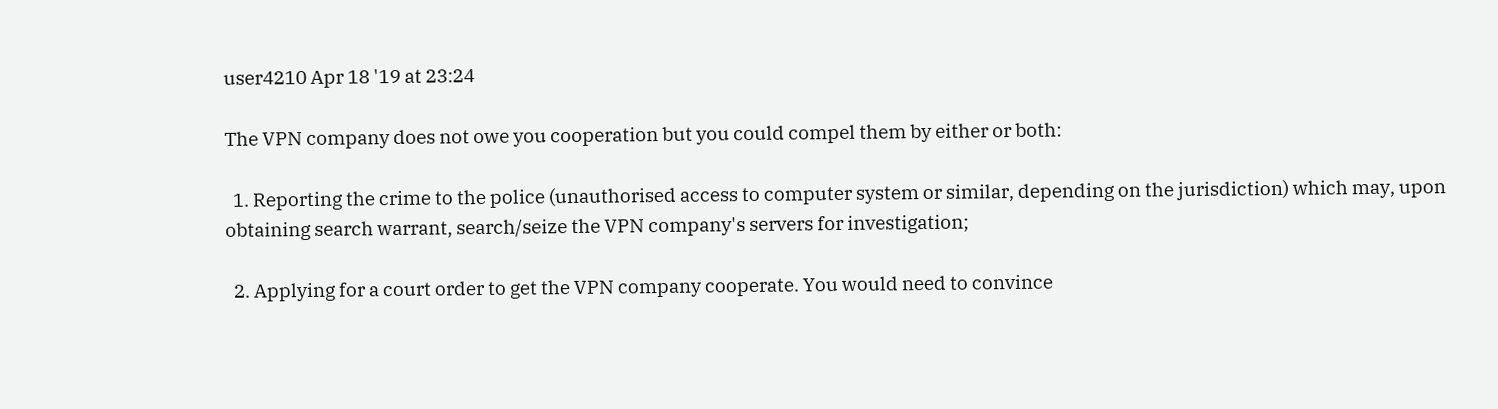user4210 Apr 18 '19 at 23:24

The VPN company does not owe you cooperation but you could compel them by either or both:

  1. Reporting the crime to the police (unauthorised access to computer system or similar, depending on the jurisdiction) which may, upon obtaining search warrant, search/seize the VPN company's servers for investigation;

  2. Applying for a court order to get the VPN company cooperate. You would need to convince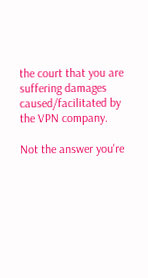the court that you are suffering damages caused/facilitated by the VPN company.

Not the answer you're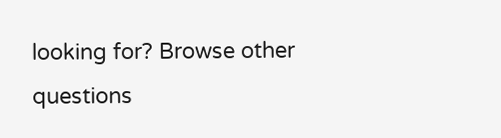looking for? Browse other questions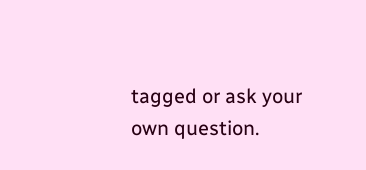tagged or ask your own question.